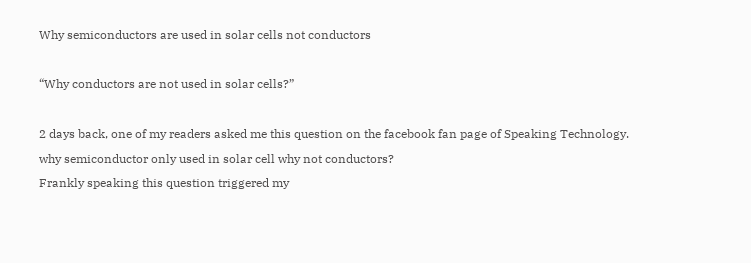Why semiconductors are used in solar cells not conductors

“Why conductors are not used in solar cells?”

2 days back, one of my readers asked me this question on the facebook fan page of Speaking Technology.
why semiconductor only used in solar cell why not conductors?
Frankly speaking this question triggered my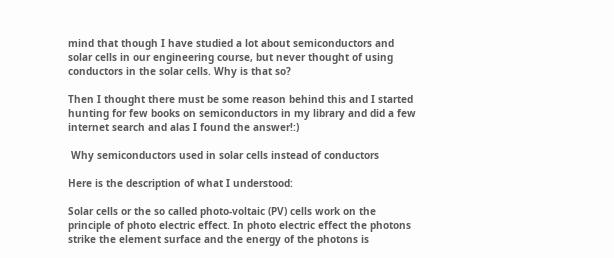mind that though I have studied a lot about semiconductors and solar cells in our engineering course, but never thought of using conductors in the solar cells. Why is that so?

Then I thought there must be some reason behind this and I started hunting for few books on semiconductors in my library and did a few internet search and alas I found the answer!:)

 Why semiconductors used in solar cells instead of conductors

Here is the description of what I understood:

Solar cells or the so called photo-voltaic (PV) cells work on the principle of photo electric effect. In photo electric effect the photons strike the element surface and the energy of the photons is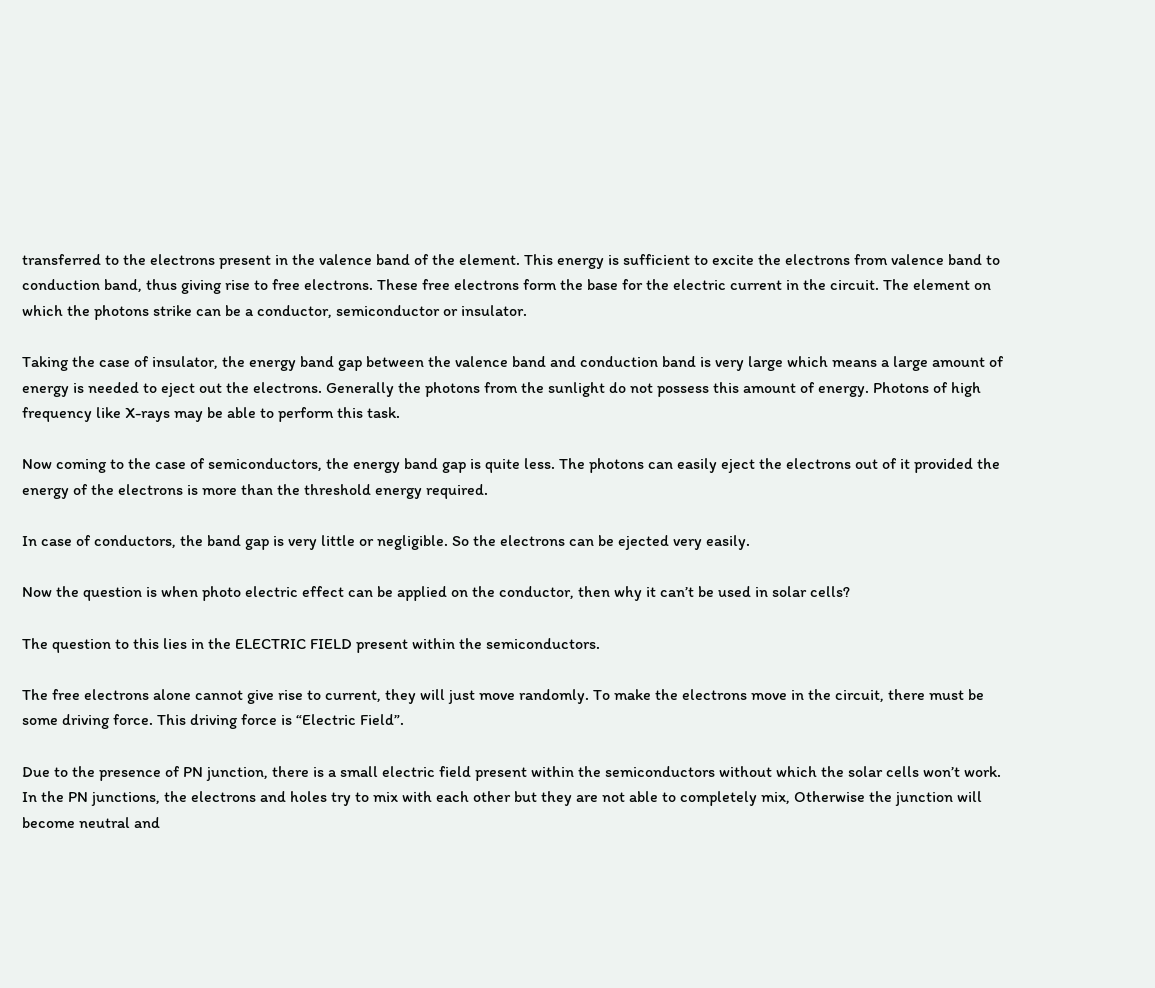transferred to the electrons present in the valence band of the element. This energy is sufficient to excite the electrons from valence band to conduction band, thus giving rise to free electrons. These free electrons form the base for the electric current in the circuit. The element on which the photons strike can be a conductor, semiconductor or insulator.

Taking the case of insulator, the energy band gap between the valence band and conduction band is very large which means a large amount of energy is needed to eject out the electrons. Generally the photons from the sunlight do not possess this amount of energy. Photons of high frequency like X-rays may be able to perform this task.

Now coming to the case of semiconductors, the energy band gap is quite less. The photons can easily eject the electrons out of it provided the energy of the electrons is more than the threshold energy required.

In case of conductors, the band gap is very little or negligible. So the electrons can be ejected very easily.

Now the question is when photo electric effect can be applied on the conductor, then why it can’t be used in solar cells?

The question to this lies in the ELECTRIC FIELD present within the semiconductors.

The free electrons alone cannot give rise to current, they will just move randomly. To make the electrons move in the circuit, there must be some driving force. This driving force is “Electric Field”.

Due to the presence of PN junction, there is a small electric field present within the semiconductors without which the solar cells won’t work. In the PN junctions, the electrons and holes try to mix with each other but they are not able to completely mix, Otherwise the junction will become neutral and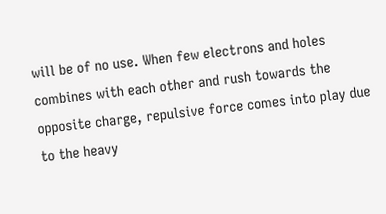will be of no use. When few electrons and holes combines with each other and rush towards the opposite charge, repulsive force comes into play due to the heavy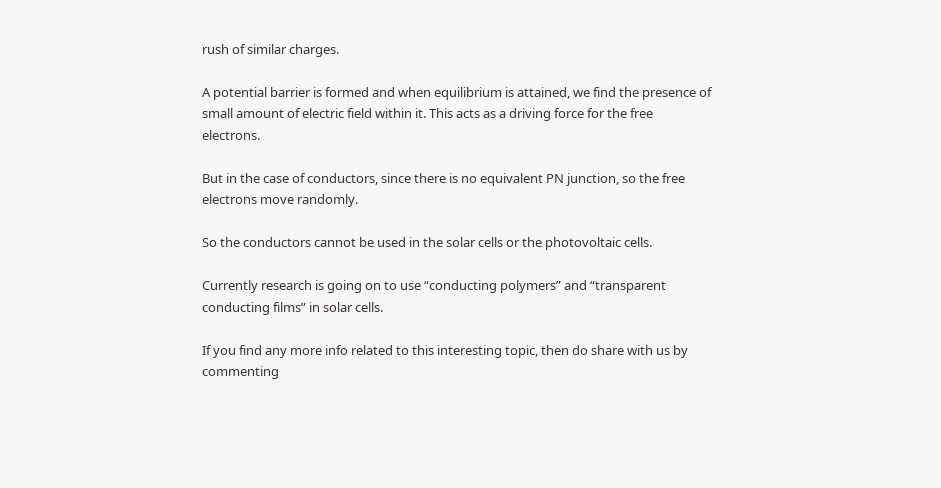rush of similar charges.

A potential barrier is formed and when equilibrium is attained, we find the presence of small amount of electric field within it. This acts as a driving force for the free electrons.

But in the case of conductors, since there is no equivalent PN junction, so the free electrons move randomly.

So the conductors cannot be used in the solar cells or the photovoltaic cells.

Currently research is going on to use “conducting polymers” and “transparent conducting films” in solar cells.

If you find any more info related to this interesting topic, then do share with us by commenting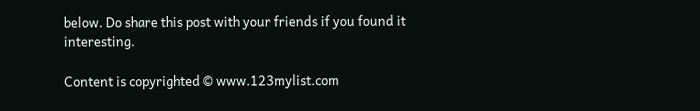below. Do share this post with your friends if you found it interesting.

Content is copyrighted © www.123mylist.com